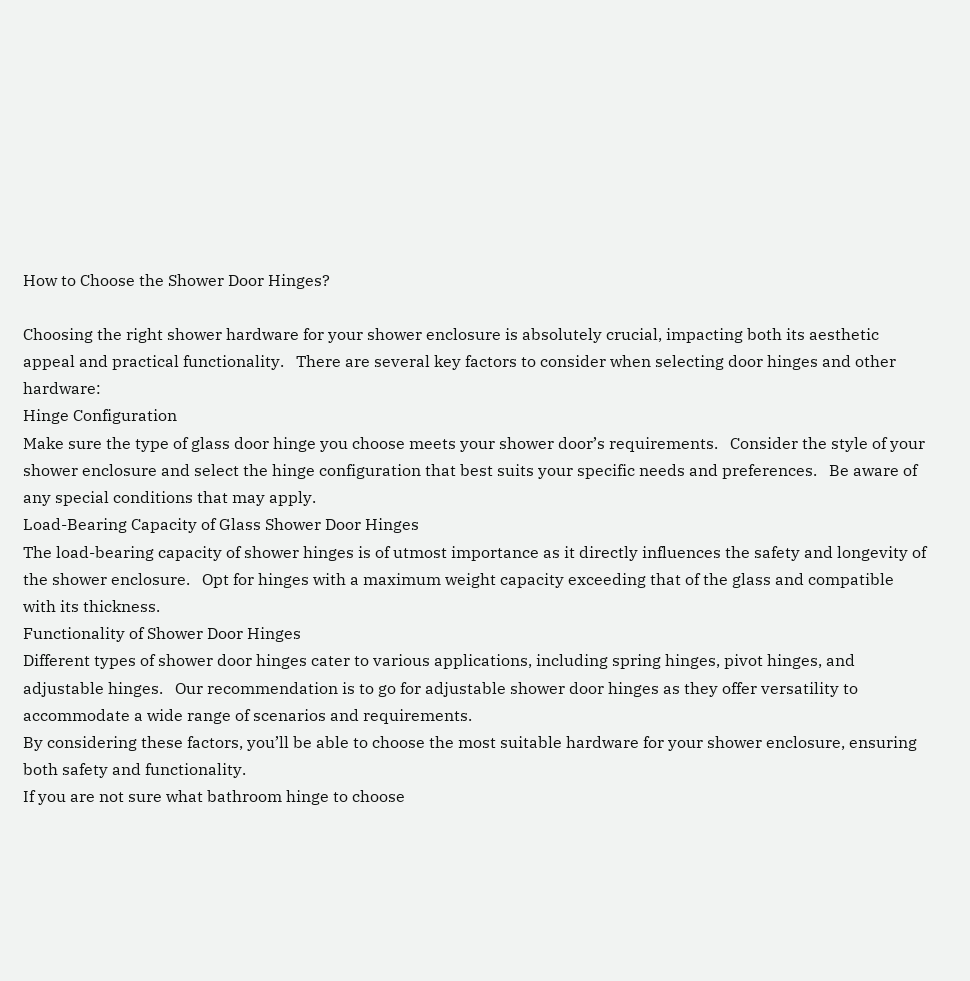How to Choose the Shower Door Hinges?

Choosing the right shower hardware for your shower enclosure is absolutely crucial, impacting both its aesthetic appeal and practical functionality.   There are several key factors to consider when selecting door hinges and other hardware:
Hinge Configuration
Make sure the type of glass door hinge you choose meets your shower door’s requirements.   Consider the style of your shower enclosure and select the hinge configuration that best suits your specific needs and preferences.   Be aware of any special conditions that may apply.
Load-Bearing Capacity of Glass Shower Door Hinges
The load-bearing capacity of shower hinges is of utmost importance as it directly influences the safety and longevity of the shower enclosure.   Opt for hinges with a maximum weight capacity exceeding that of the glass and compatible with its thickness.
Functionality of Shower Door Hinges
Different types of shower door hinges cater to various applications, including spring hinges, pivot hinges, and adjustable hinges.   Our recommendation is to go for adjustable shower door hinges as they offer versatility to accommodate a wide range of scenarios and requirements.
By considering these factors, you’ll be able to choose the most suitable hardware for your shower enclosure, ensuring both safety and functionality.
If you are not sure what bathroom hinge to choose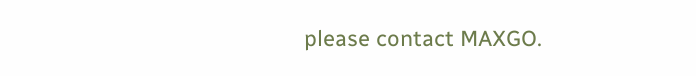please contact MAXGO.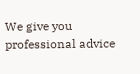We give you professional advice